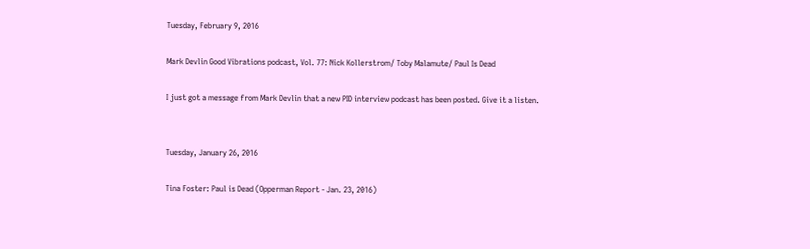Tuesday, February 9, 2016

Mark Devlin Good Vibrations podcast, Vol. 77: Nick Kollerstrom/ Toby Malamute/ Paul Is Dead

I just got a message from Mark Devlin that a new PID interview podcast has been posted. Give it a listen.


Tuesday, January 26, 2016

Tina Foster: Paul is Dead (Opperman Report - Jan. 23, 2016)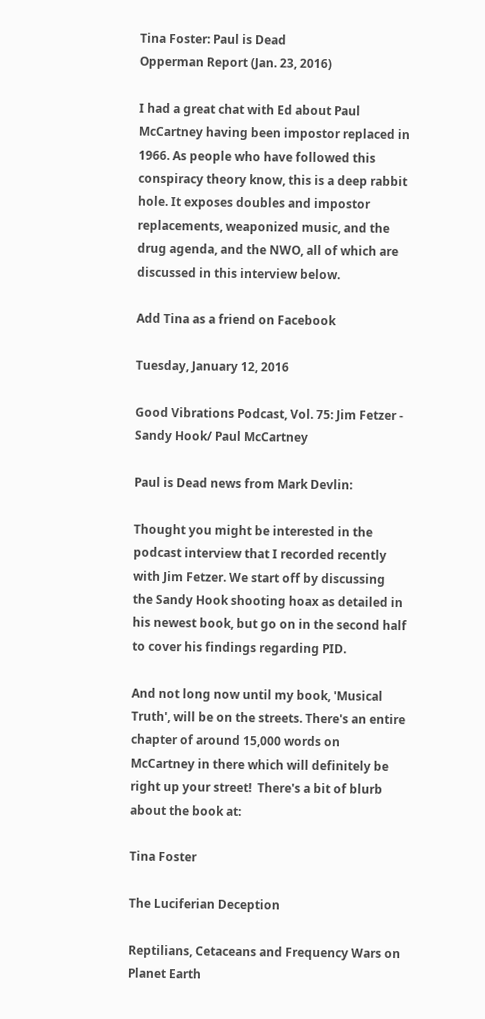Tina Foster: Paul is Dead
Opperman Report (Jan. 23, 2016)

I had a great chat with Ed about Paul McCartney having been impostor replaced in 1966. As people who have followed this conspiracy theory know, this is a deep rabbit hole. It exposes doubles and impostor replacements, weaponized music, and the drug agenda, and the NWO, all of which are discussed in this interview below.

Add Tina as a friend on Facebook

Tuesday, January 12, 2016

Good Vibrations Podcast, Vol. 75: Jim Fetzer - Sandy Hook/ Paul McCartney

Paul is Dead news from Mark Devlin:

Thought you might be interested in the podcast interview that I recorded recently with Jim Fetzer. We start off by discussing the Sandy Hook shooting hoax as detailed in his newest book, but go on in the second half to cover his findings regarding PID.

And not long now until my book, 'Musical Truth', will be on the streets. There's an entire chapter of around 15,000 words on McCartney in there which will definitely be right up your street!  There's a bit of blurb about the book at:

Tina Foster

The Luciferian Deception

Reptilians, Cetaceans and Frequency Wars on Planet Earth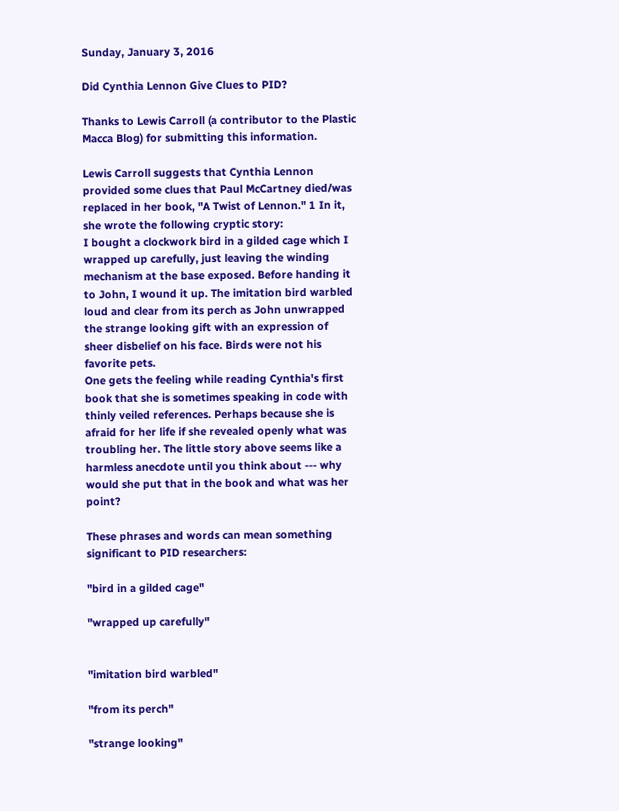Sunday, January 3, 2016

Did Cynthia Lennon Give Clues to PID?

Thanks to Lewis Carroll (a contributor to the Plastic Macca Blog) for submitting this information.

Lewis Carroll suggests that Cynthia Lennon provided some clues that Paul McCartney died/was replaced in her book, "A Twist of Lennon." 1 In it, she wrote the following cryptic story:
I bought a clockwork bird in a gilded cage which I wrapped up carefully, just leaving the winding mechanism at the base exposed. Before handing it to John, I wound it up. The imitation bird warbled loud and clear from its perch as John unwrapped the strange looking gift with an expression of sheer disbelief on his face. Birds were not his favorite pets.
One gets the feeling while reading Cynthia's first book that she is sometimes speaking in code with thinly veiled references. Perhaps because she is afraid for her life if she revealed openly what was troubling her. The little story above seems like a harmless anecdote until you think about --- why would she put that in the book and what was her point?

These phrases and words can mean something significant to PID researchers:

"bird in a gilded cage"

"wrapped up carefully"


"imitation bird warbled"

"from its perch"

"strange looking"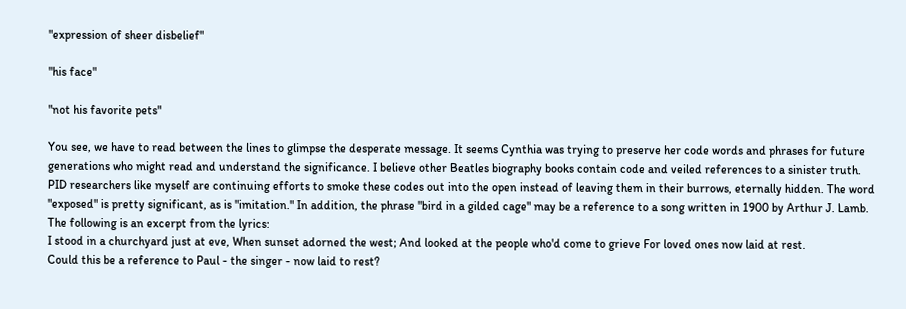"expression of sheer disbelief"

"his face"

"not his favorite pets"

You see, we have to read between the lines to glimpse the desperate message. It seems Cynthia was trying to preserve her code words and phrases for future generations who might read and understand the significance. I believe other Beatles biography books contain code and veiled references to a sinister truth. PID researchers like myself are continuing efforts to smoke these codes out into the open instead of leaving them in their burrows, eternally hidden. The word "exposed" is pretty significant, as is "imitation." In addition, the phrase "bird in a gilded cage" may be a reference to a song written in 1900 by Arthur J. Lamb. The following is an excerpt from the lyrics:
I stood in a churchyard just at eve, When sunset adorned the west; And looked at the people who'd come to grieve For loved ones now laid at rest.
Could this be a reference to Paul - the singer - now laid to rest?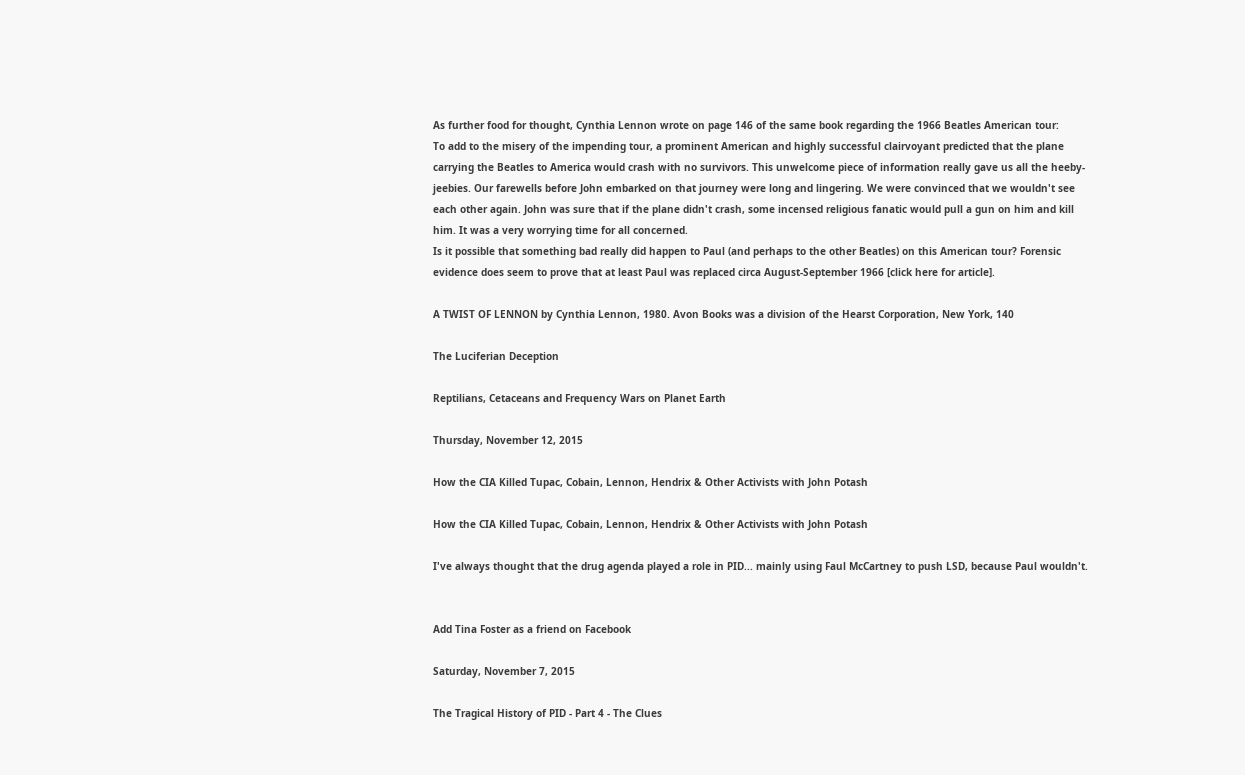As further food for thought, Cynthia Lennon wrote on page 146 of the same book regarding the 1966 Beatles American tour:
To add to the misery of the impending tour, a prominent American and highly successful clairvoyant predicted that the plane carrying the Beatles to America would crash with no survivors. This unwelcome piece of information really gave us all the heeby-jeebies. Our farewells before John embarked on that journey were long and lingering. We were convinced that we wouldn't see each other again. John was sure that if the plane didn't crash, some incensed religious fanatic would pull a gun on him and kill him. It was a very worrying time for all concerned.
Is it possible that something bad really did happen to Paul (and perhaps to the other Beatles) on this American tour? Forensic evidence does seem to prove that at least Paul was replaced circa August-September 1966 [click here for article].

A TWIST OF LENNON by Cynthia Lennon, 1980. Avon Books was a division of the Hearst Corporation, New York, 140

The Luciferian Deception

Reptilians, Cetaceans and Frequency Wars on Planet Earth

Thursday, November 12, 2015

How the CIA Killed Tupac, Cobain, Lennon, Hendrix & Other Activists with John Potash

How the CIA Killed Tupac, Cobain, Lennon, Hendrix & Other Activists with John Potash

I've always thought that the drug agenda played a role in PID... mainly using Faul McCartney to push LSD, because Paul wouldn't.


Add Tina Foster as a friend on Facebook

Saturday, November 7, 2015

The Tragical History of PID - Part 4 - The Clues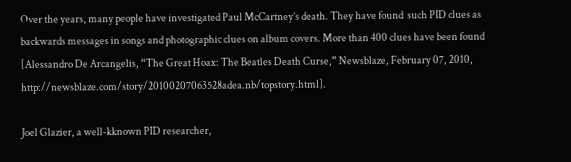Over the years, many people have investigated Paul McCartney’s death. They have found  such PID clues as backwards messages in songs and photographic clues on album covers. More than 400 clues have been found [Alessandro De Arcangelis, “The Great Hoax: The Beatles Death Curse,” Newsblaze, February 07, 2010, http://newsblaze.com/story/20100207063528adea.nb/topstory.html].

Joel Glazier, a well-kknown PID researcher,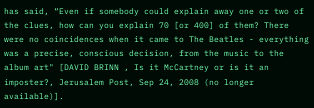has said, “Even if somebody could explain away one or two of the clues, how can you explain 70 [or 400] of them? There were no coincidences when it came to The Beatles - everything was a precise, conscious decision, from the music to the album art" [DAVID BRINN , Is it McCartney or is it an imposter?, Jerusalem Post, Sep 24, 2008 (no longer available)].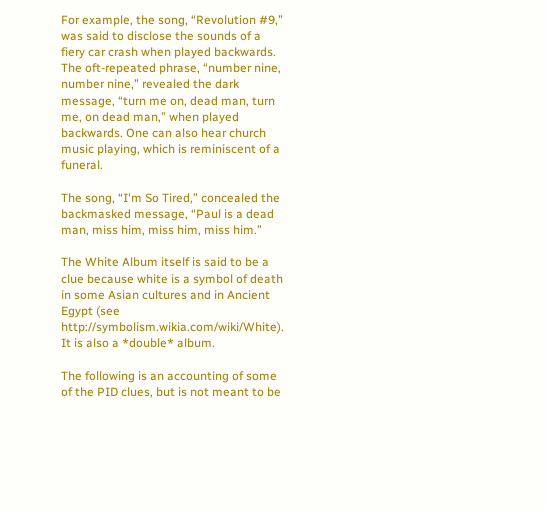For example, the song, “Revolution #9,” was said to disclose the sounds of a fiery car crash when played backwards. The oft-repeated phrase, “number nine, number nine,” revealed the dark message, “turn me on, dead man, turn me, on dead man,” when played backwards. One can also hear church music playing, which is reminiscent of a funeral.

The song, “I'm So Tired,” concealed the backmasked message, “Paul is a dead man, miss him, miss him, miss him.”

The White Album itself is said to be a clue because white is a symbol of death in some Asian cultures and in Ancient Egypt (see http://symbolism.wikia.com/wiki/White). It is also a *double* album.

The following is an accounting of some of the PID clues, but is not meant to be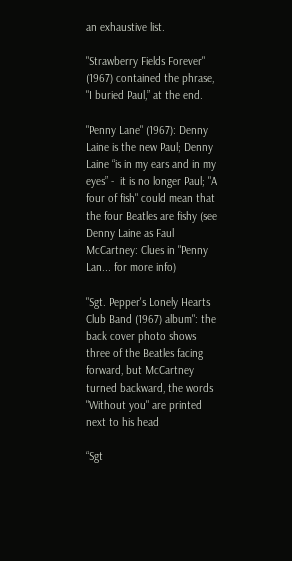an exhaustive list.

"Strawberry Fields Forever" (1967) contained the phrase, "I buried Paul,” at the end.

"Penny Lane" (1967): Denny Laine is the new Paul; Denny Laine “is in my ears and in my eyes” -  it is no longer Paul; "A four of fish" could mean that the four Beatles are fishy (see Denny Laine as Faul McCartney: Clues in "Penny Lan... for more info)

"Sgt. Pepper's Lonely Hearts Club Band (1967) album": the back cover photo shows three of the Beatles facing forward, but McCartney turned backward, the words "Without you" are printed next to his head

“Sgt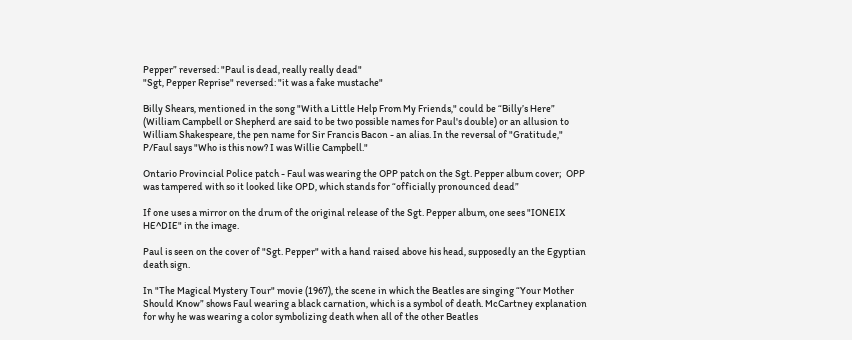Pepper” reversed: "Paul is dead, really really dead"
"Sgt, Pepper Reprise" reversed: "it was a fake mustache"

Billy Shears, mentioned in the song "With a Little Help From My Friends," could be “Billy’s Here” (William Campbell or Shepherd are said to be two possible names for Paul's double) or an allusion to William Shakespeare, the pen name for Sir Francis Bacon - an alias. In the reversal of "Gratitude," P/Faul says "Who is this now? I was Willie Campbell."

Ontario Provincial Police patch - Faul was wearing the OPP patch on the Sgt. Pepper album cover;  OPP  was tampered with so it looked like OPD, which stands for “officially pronounced dead”

If one uses a mirror on the drum of the original release of the Sgt. Pepper album, one sees "IONEIX HE^DIE" in the image.

Paul is seen on the cover of "Sgt. Pepper" with a hand raised above his head, supposedly an the Egyptian death sign.

In "The Magical Mystery Tour" movie (1967), the scene in which the Beatles are singing “Your Mother Should Know” shows Faul wearing a black carnation, which is a symbol of death. McCartney explanation for why he was wearing a color symbolizing death when all of the other Beatles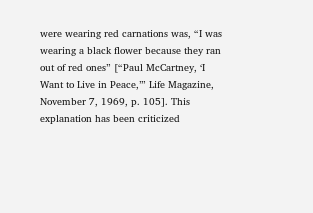were wearing red carnations was, “I was wearing a black flower because they ran out of red ones” [“Paul McCartney, ‘I Want to Live in Peace,’” Life Magazine, November 7, 1969, p. 105]. This explanation has been criticized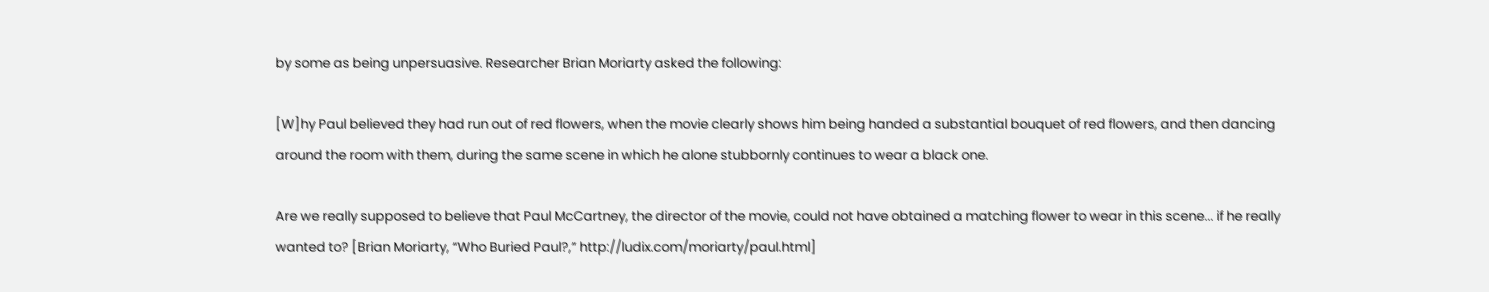by some as being unpersuasive. Researcher Brian Moriarty asked the following:

[W]hy Paul believed they had run out of red flowers, when the movie clearly shows him being handed a substantial bouquet of red flowers, and then dancing around the room with them, during the same scene in which he alone stubbornly continues to wear a black one.

Are we really supposed to believe that Paul McCartney, the director of the movie, could not have obtained a matching flower to wear in this scene... if he really wanted to? [Brian Moriarty, “Who Buried Paul?,” http://ludix.com/moriarty/paul.html]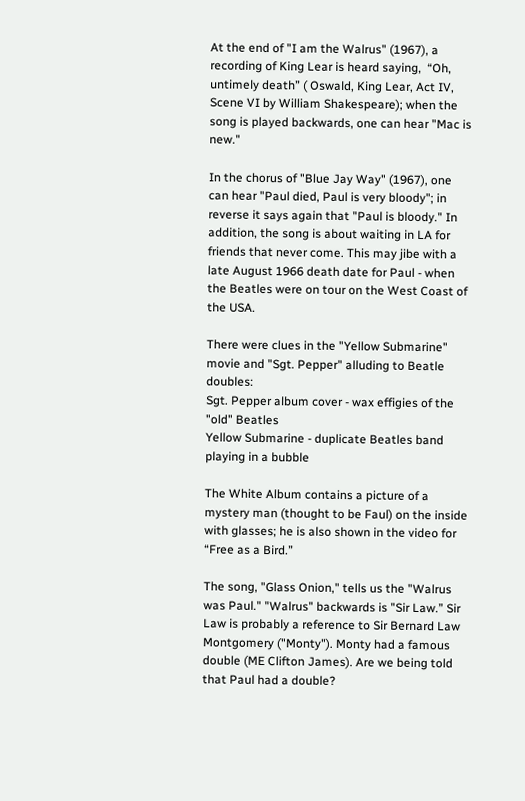At the end of "I am the Walrus" (1967), a recording of King Lear is heard saying,  “Oh, untimely death” ( Oswald, King Lear, Act IV, Scene VI by William Shakespeare); when the song is played backwards, one can hear "Mac is new."

In the chorus of "Blue Jay Way" (1967), one can hear "Paul died, Paul is very bloody"; in reverse it says again that "Paul is bloody." In addition, the song is about waiting in LA for friends that never come. This may jibe with a late August 1966 death date for Paul - when the Beatles were on tour on the West Coast of the USA.

There were clues in the "Yellow Submarine" movie and "Sgt. Pepper" alluding to Beatle doubles:
Sgt. Pepper album cover - wax effigies of the "old" Beatles
Yellow Submarine - duplicate Beatles band playing in a bubble

The White Album contains a picture of a mystery man (thought to be Faul) on the inside with glasses; he is also shown in the video for “Free as a Bird.”

The song, "Glass Onion," tells us the "Walrus was Paul." "Walrus" backwards is "Sir Law.” Sir Law is probably a reference to Sir Bernard Law Montgomery ("Monty"). Monty had a famous double (ME Clifton James). Are we being told that Paul had a double?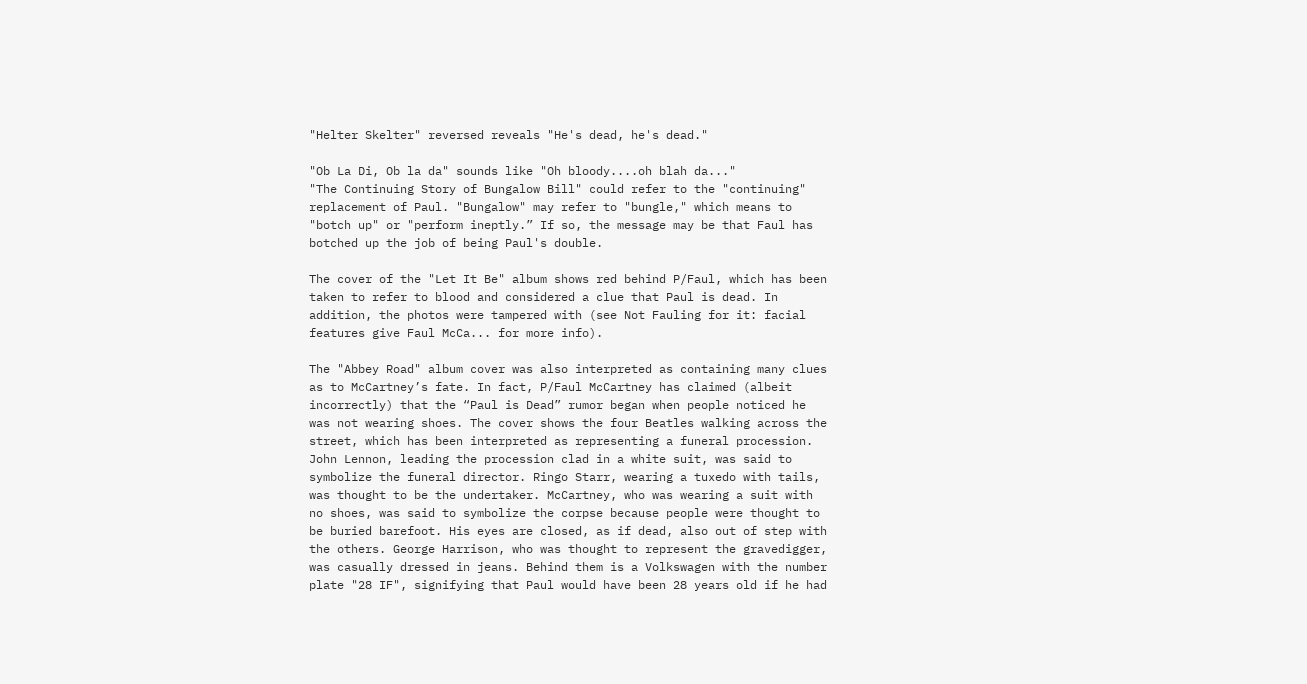"Helter Skelter" reversed reveals "He's dead, he's dead."

"Ob La Di, Ob la da" sounds like "Oh bloody....oh blah da..."
"The Continuing Story of Bungalow Bill" could refer to the "continuing" replacement of Paul. "Bungalow" may refer to "bungle," which means to "botch up" or "perform ineptly.” If so, the message may be that Faul has botched up the job of being Paul's double.

The cover of the "Let It Be" album shows red behind P/Faul, which has been taken to refer to blood and considered a clue that Paul is dead. In addition, the photos were tampered with (see Not Fauling for it: facial features give Faul McCa... for more info).

The "Abbey Road" album cover was also interpreted as containing many clues as to McCartney’s fate. In fact, P/Faul McCartney has claimed (albeit incorrectly) that the “Paul is Dead” rumor began when people noticed he was not wearing shoes. The cover shows the four Beatles walking across the street, which has been interpreted as representing a funeral procession. John Lennon, leading the procession clad in a white suit, was said to symbolize the funeral director. Ringo Starr, wearing a tuxedo with tails, was thought to be the undertaker. McCartney, who was wearing a suit with no shoes, was said to symbolize the corpse because people were thought to be buried barefoot. His eyes are closed, as if dead, also out of step with the others. George Harrison, who was thought to represent the gravedigger, was casually dressed in jeans. Behind them is a Volkswagen with the number plate "28 IF", signifying that Paul would have been 28 years old if he had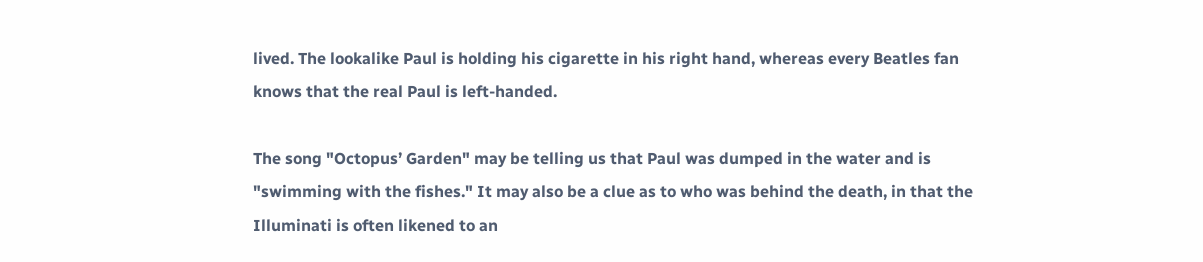lived. The lookalike Paul is holding his cigarette in his right hand, whereas every Beatles fan knows that the real Paul is left-handed.

The song "Octopus’ Garden" may be telling us that Paul was dumped in the water and is "swimming with the fishes." It may also be a clue as to who was behind the death, in that the Illuminati is often likened to an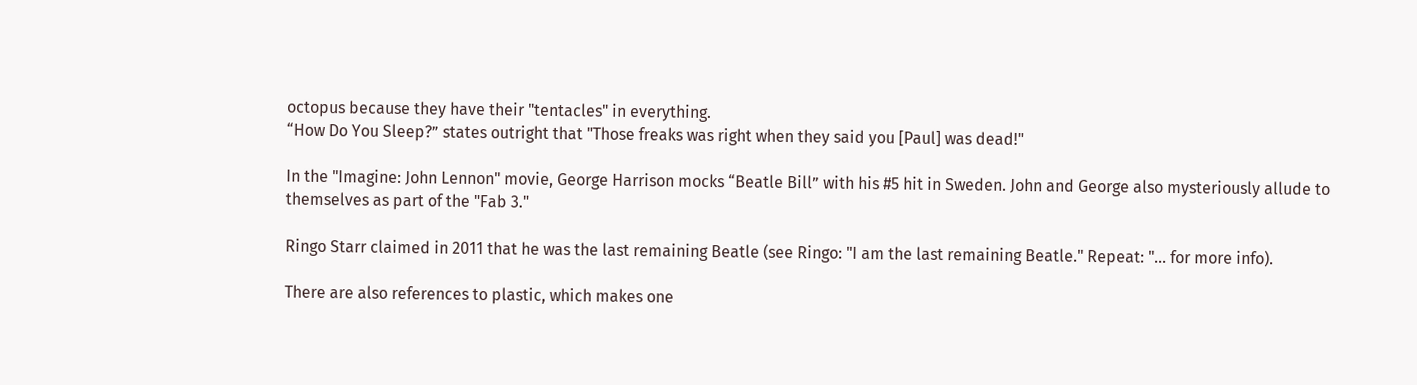octopus because they have their "tentacles" in everything.
“How Do You Sleep?” states outright that "Those freaks was right when they said you [Paul] was dead!"

In the "Imagine: John Lennon" movie, George Harrison mocks “Beatle Bill” with his #5 hit in Sweden. John and George also mysteriously allude to themselves as part of the "Fab 3."

Ringo Starr claimed in 2011 that he was the last remaining Beatle (see Ringo: "I am the last remaining Beatle." Repeat: "... for more info).

There are also references to plastic, which makes one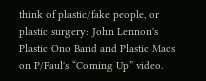think of plastic/fake people, or plastic surgery: John Lennon's Plastic Ono Band and Plastic Macs on P/Faul's “Coming Up” video.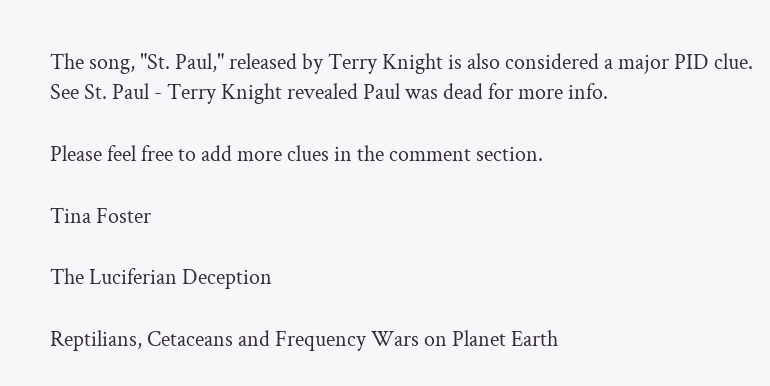The song, "St. Paul," released by Terry Knight is also considered a major PID clue. See St. Paul - Terry Knight revealed Paul was dead for more info.

Please feel free to add more clues in the comment section.

Tina Foster

The Luciferian Deception

Reptilians, Cetaceans and Frequency Wars on Planet Earth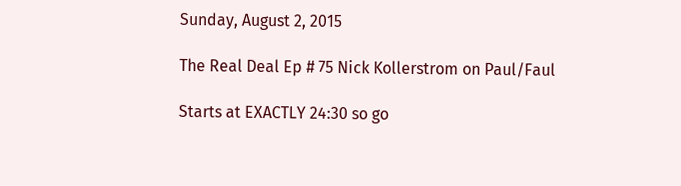Sunday, August 2, 2015

The Real Deal Ep # 75 Nick Kollerstrom on Paul/Faul

Starts at EXACTLY 24:30 so go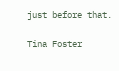just before that.

Tina Foster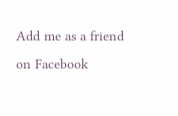Add me as a friend on Facebook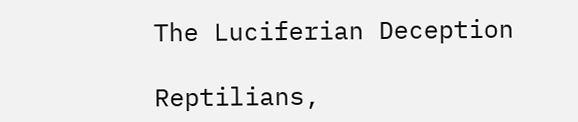The Luciferian Deception

Reptilians,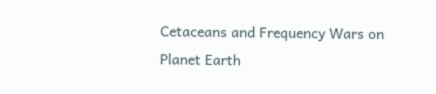Cetaceans and Frequency Wars on Planet Earth